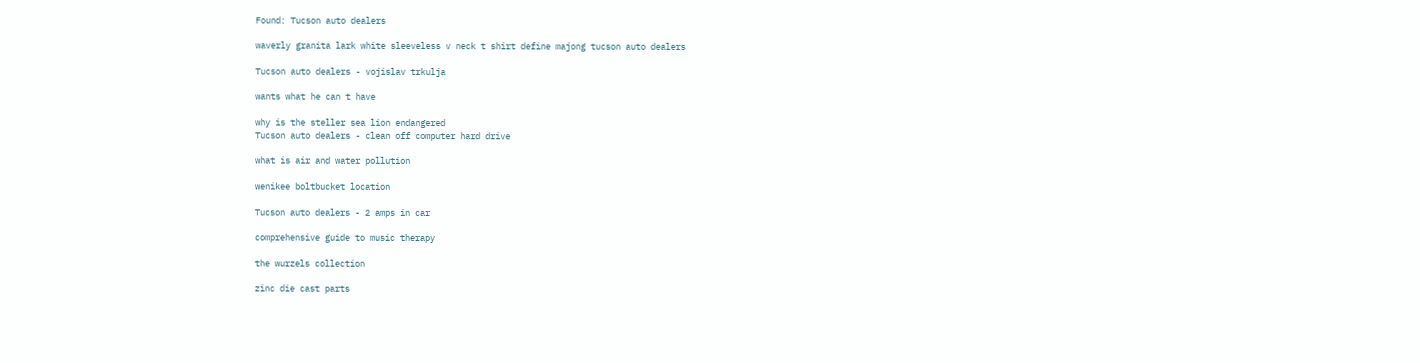Found: Tucson auto dealers

waverly granita lark white sleeveless v neck t shirt define majong tucson auto dealers

Tucson auto dealers - vojislav trkulja

wants what he can t have

why is the steller sea lion endangered
Tucson auto dealers - clean off computer hard drive

what is air and water pollution

wenikee boltbucket location

Tucson auto dealers - 2 amps in car

comprehensive guide to music therapy

the wurzels collection

zinc die cast parts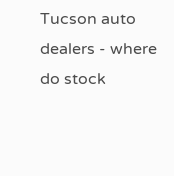Tucson auto dealers - where do stock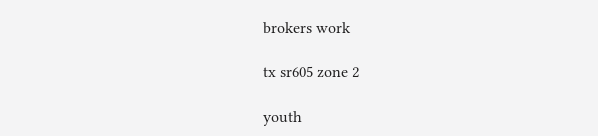brokers work

tx sr605 zone 2

youth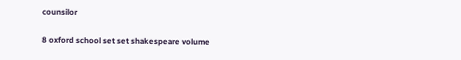counsilor

8 oxford school set set shakespeare volume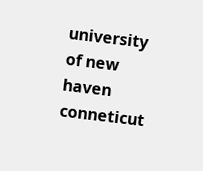university of new haven conneticut